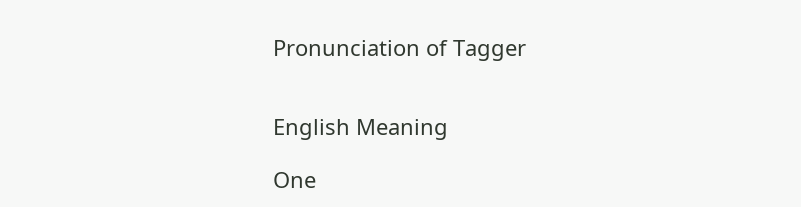Pronunciation of Tagger


English Meaning

One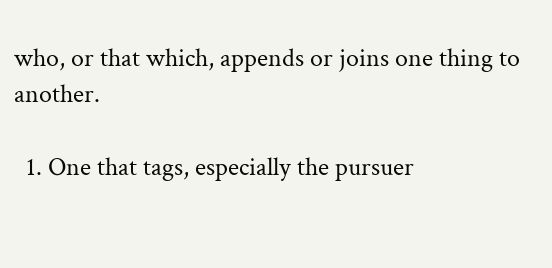who, or that which, appends or joins one thing to another.

  1. One that tags, especially the pursuer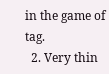in the game of tag.
  2. Very thin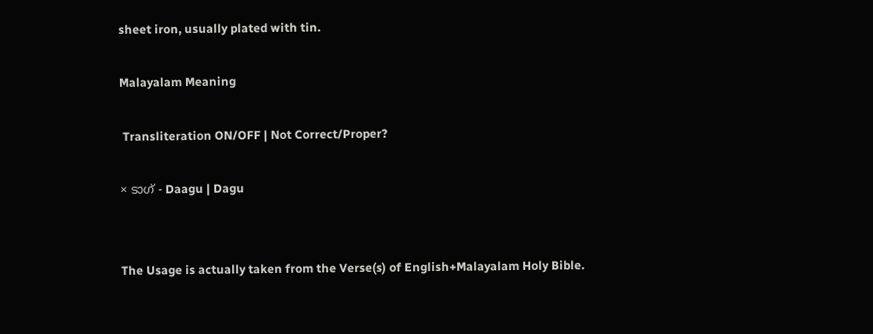sheet iron, usually plated with tin.

Malayalam Meaning

 Transliteration ON/OFF | Not Correct/Proper?

× ടാഗ് - Daagu | Dagu


The Usage is actually taken from the Verse(s) of English+Malayalam Holy Bible.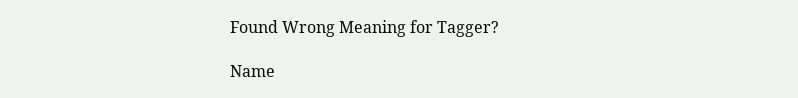Found Wrong Meaning for Tagger?

Name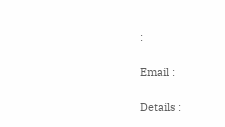:

Email :

Details :